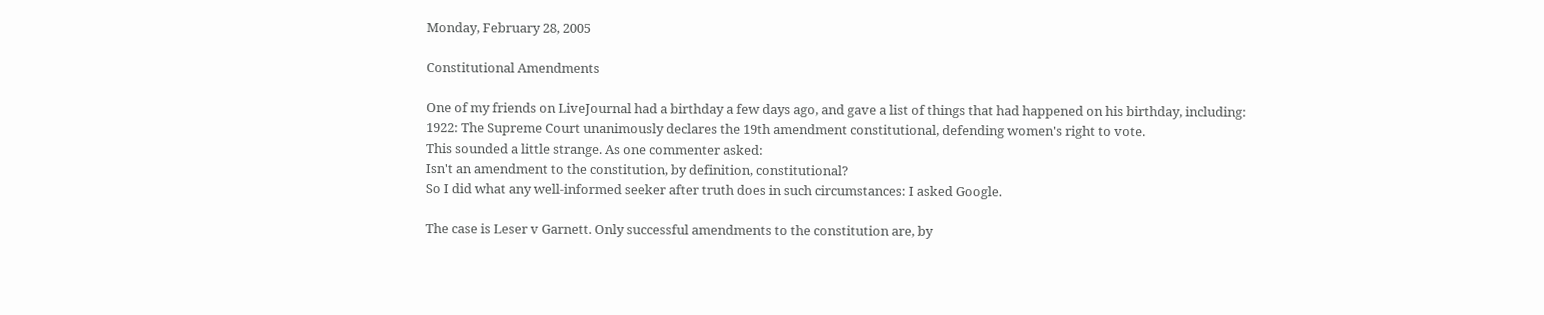Monday, February 28, 2005

Constitutional Amendments

One of my friends on LiveJournal had a birthday a few days ago, and gave a list of things that had happened on his birthday, including:
1922: The Supreme Court unanimously declares the 19th amendment constitutional, defending women's right to vote.
This sounded a little strange. As one commenter asked:
Isn't an amendment to the constitution, by definition, constitutional?
So I did what any well-informed seeker after truth does in such circumstances: I asked Google.

The case is Leser v Garnett. Only successful amendments to the constitution are, by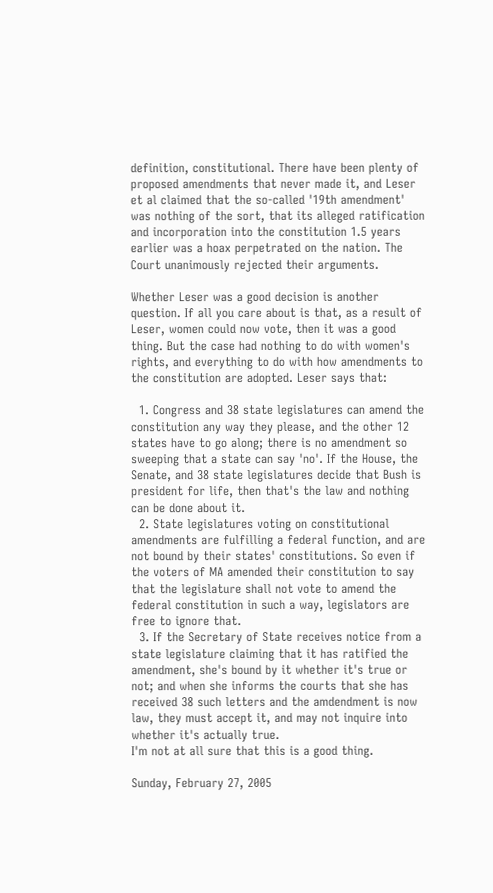definition, constitutional. There have been plenty of proposed amendments that never made it, and Leser et al claimed that the so-called '19th amendment' was nothing of the sort, that its alleged ratification and incorporation into the constitution 1.5 years earlier was a hoax perpetrated on the nation. The Court unanimously rejected their arguments.

Whether Leser was a good decision is another question. If all you care about is that, as a result of Leser, women could now vote, then it was a good thing. But the case had nothing to do with women's rights, and everything to do with how amendments to the constitution are adopted. Leser says that:

  1. Congress and 38 state legislatures can amend the constitution any way they please, and the other 12 states have to go along; there is no amendment so sweeping that a state can say 'no'. If the House, the Senate, and 38 state legislatures decide that Bush is president for life, then that's the law and nothing can be done about it.
  2. State legislatures voting on constitutional amendments are fulfilling a federal function, and are not bound by their states' constitutions. So even if the voters of MA amended their constitution to say that the legislature shall not vote to amend the federal constitution in such a way, legislators are free to ignore that.
  3. If the Secretary of State receives notice from a state legislature claiming that it has ratified the amendment, she's bound by it whether it's true or not; and when she informs the courts that she has received 38 such letters and the amdendment is now law, they must accept it, and may not inquire into whether it's actually true.
I'm not at all sure that this is a good thing.

Sunday, February 27, 2005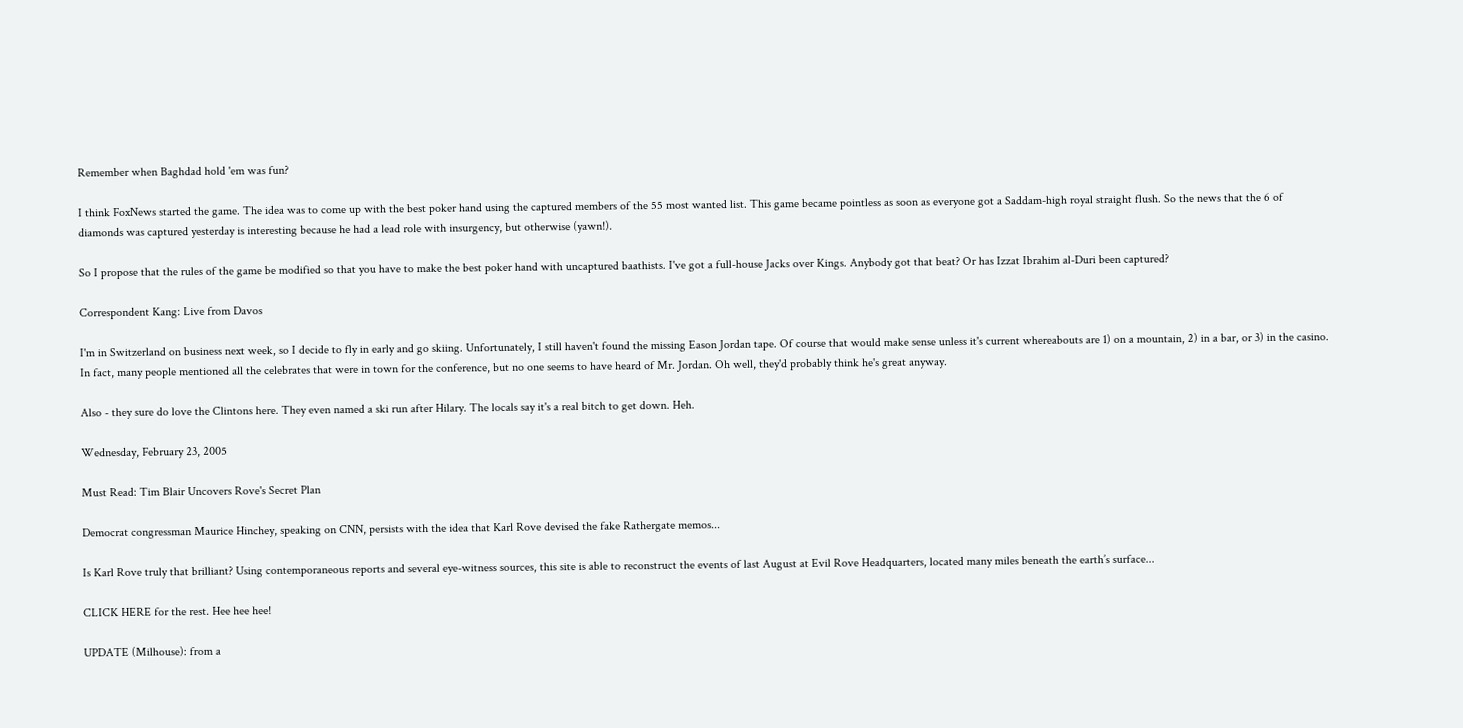Remember when Baghdad hold 'em was fun?

I think FoxNews started the game. The idea was to come up with the best poker hand using the captured members of the 55 most wanted list. This game became pointless as soon as everyone got a Saddam-high royal straight flush. So the news that the 6 of diamonds was captured yesterday is interesting because he had a lead role with insurgency, but otherwise (yawn!).

So I propose that the rules of the game be modified so that you have to make the best poker hand with uncaptured baathists. I've got a full-house Jacks over Kings. Anybody got that beat? Or has Izzat Ibrahim al-Duri been captured?

Correspondent Kang: Live from Davos

I'm in Switzerland on business next week, so I decide to fly in early and go skiing. Unfortunately, I still haven't found the missing Eason Jordan tape. Of course that would make sense unless it's current whereabouts are 1) on a mountain, 2) in a bar, or 3) in the casino. In fact, many people mentioned all the celebrates that were in town for the conference, but no one seems to have heard of Mr. Jordan. Oh well, they'd probably think he's great anyway.

Also - they sure do love the Clintons here. They even named a ski run after Hilary. The locals say it's a real bitch to get down. Heh.

Wednesday, February 23, 2005

Must Read: Tim Blair Uncovers Rove's Secret Plan

Democrat congressman Maurice Hinchey, speaking on CNN, persists with the idea that Karl Rove devised the fake Rathergate memos...

Is Karl Rove truly that brilliant? Using contemporaneous reports and several eye-witness sources, this site is able to reconstruct the events of last August at Evil Rove Headquarters, located many miles beneath the earth’s surface...

CLICK HERE for the rest. Hee hee hee!

UPDATE (Milhouse): from a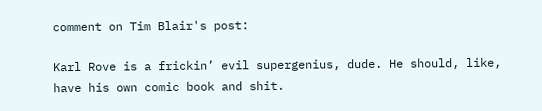comment on Tim Blair's post:

Karl Rove is a frickin’ evil supergenius, dude. He should, like, have his own comic book and shit.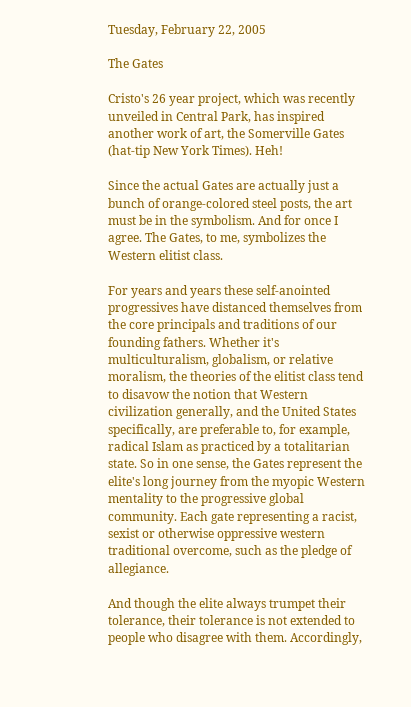Tuesday, February 22, 2005

The Gates

Cristo's 26 year project, which was recently unveiled in Central Park, has inspired another work of art, the Somerville Gates (hat-tip New York Times). Heh!

Since the actual Gates are actually just a bunch of orange-colored steel posts, the art must be in the symbolism. And for once I agree. The Gates, to me, symbolizes the Western elitist class.

For years and years these self-anointed progressives have distanced themselves from the core principals and traditions of our founding fathers. Whether it's multiculturalism, globalism, or relative moralism, the theories of the elitist class tend to disavow the notion that Western civilization generally, and the United States specifically, are preferable to, for example, radical Islam as practiced by a totalitarian state. So in one sense, the Gates represent the elite's long journey from the myopic Western mentality to the progressive global community. Each gate representing a racist, sexist or otherwise oppressive western traditional overcome, such as the pledge of allegiance.

And though the elite always trumpet their tolerance, their tolerance is not extended to people who disagree with them. Accordingly,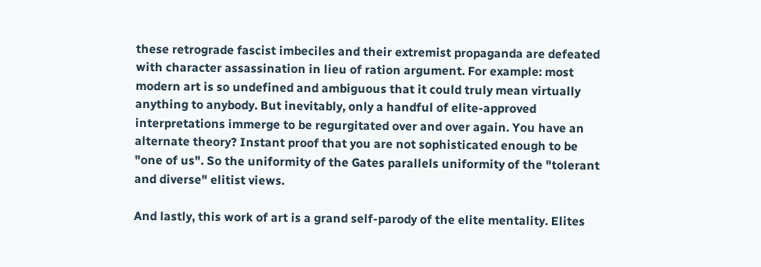these retrograde fascist imbeciles and their extremist propaganda are defeated with character assassination in lieu of ration argument. For example: most modern art is so undefined and ambiguous that it could truly mean virtually anything to anybody. But inevitably, only a handful of elite-approved interpretations immerge to be regurgitated over and over again. You have an alternate theory? Instant proof that you are not sophisticated enough to be "one of us". So the uniformity of the Gates parallels uniformity of the "tolerant and diverse" elitist views.

And lastly, this work of art is a grand self-parody of the elite mentality. Elites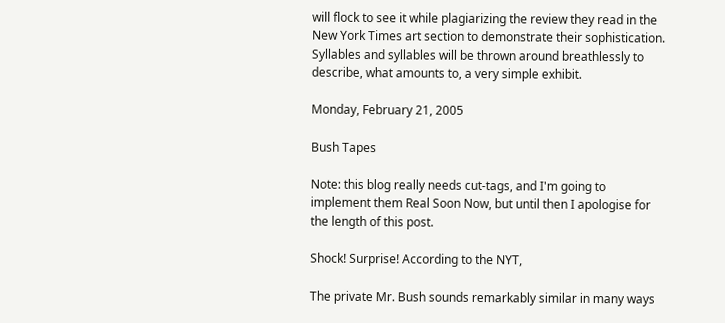will flock to see it while plagiarizing the review they read in the New York Times art section to demonstrate their sophistication. Syllables and syllables will be thrown around breathlessly to describe, what amounts to, a very simple exhibit.

Monday, February 21, 2005

Bush Tapes

Note: this blog really needs cut-tags, and I'm going to implement them Real Soon Now, but until then I apologise for the length of this post.

Shock! Surprise! According to the NYT,

The private Mr. Bush sounds remarkably similar in many ways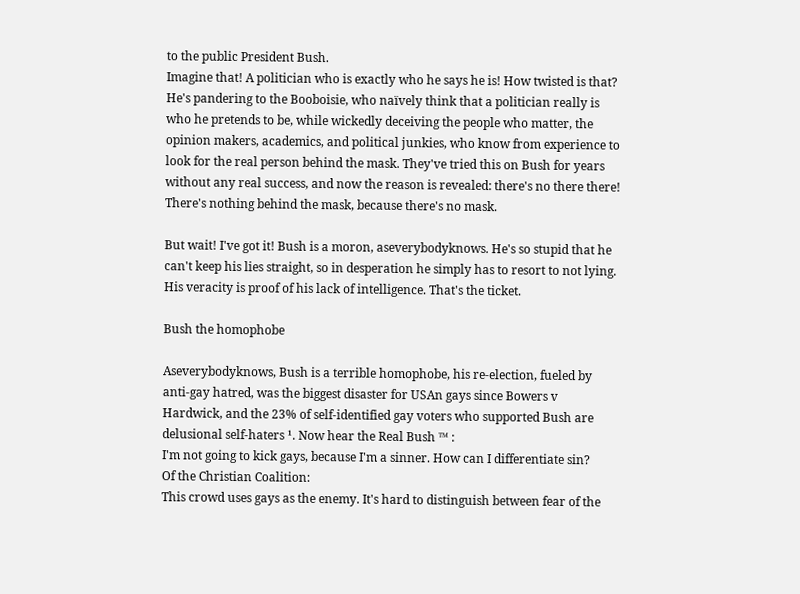to the public President Bush.
Imagine that! A politician who is exactly who he says he is! How twisted is that? He's pandering to the Booboisie, who naïvely think that a politician really is who he pretends to be, while wickedly deceiving the people who matter, the opinion makers, academics, and political junkies, who know from experience to look for the real person behind the mask. They've tried this on Bush for years without any real success, and now the reason is revealed: there's no there there! There's nothing behind the mask, because there's no mask.

But wait! I've got it! Bush is a moron, aseverybodyknows. He's so stupid that he can't keep his lies straight, so in desperation he simply has to resort to not lying. His veracity is proof of his lack of intelligence. That's the ticket.

Bush the homophobe

Aseverybodyknows, Bush is a terrible homophobe, his re-election, fueled by anti-gay hatred, was the biggest disaster for USAn gays since Bowers v Hardwick, and the 23% of self-identified gay voters who supported Bush are delusional self-haters ¹. Now hear the Real Bush ™ :
I'm not going to kick gays, because I'm a sinner. How can I differentiate sin?
Of the Christian Coalition:
This crowd uses gays as the enemy. It's hard to distinguish between fear of the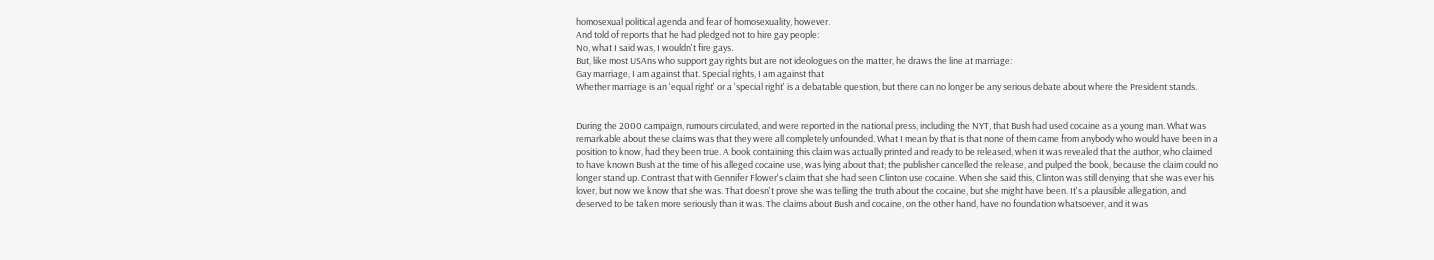homosexual political agenda and fear of homosexuality, however.
And told of reports that he had pledged not to hire gay people:
No, what I said was, I wouldn't fire gays.
But, like most USAns who support gay rights but are not ideologues on the matter, he draws the line at marriage:
Gay marriage, I am against that. Special rights, I am against that
Whether marriage is an 'equal right' or a 'special right' is a debatable question, but there can no longer be any serious debate about where the President stands.


During the 2000 campaign, rumours circulated, and were reported in the national press, including the NYT, that Bush had used cocaine as a young man. What was remarkable about these claims was that they were all completely unfounded. What I mean by that is that none of them came from anybody who would have been in a position to know, had they been true. A book containing this claim was actually printed and ready to be released, when it was revealed that the author, who claimed to have known Bush at the time of his alleged cocaine use, was lying about that; the publisher cancelled the release, and pulped the book, because the claim could no longer stand up. Contrast that with Gennifer Flower's claim that she had seen Clinton use cocaine. When she said this, Clinton was still denying that she was ever his lover, but now we know that she was. That doesn't prove she was telling the truth about the cocaine, but she might have been. It's a plausible allegation, and deserved to be taken more seriously than it was. The claims about Bush and cocaine, on the other hand, have no foundation whatsoever, and it was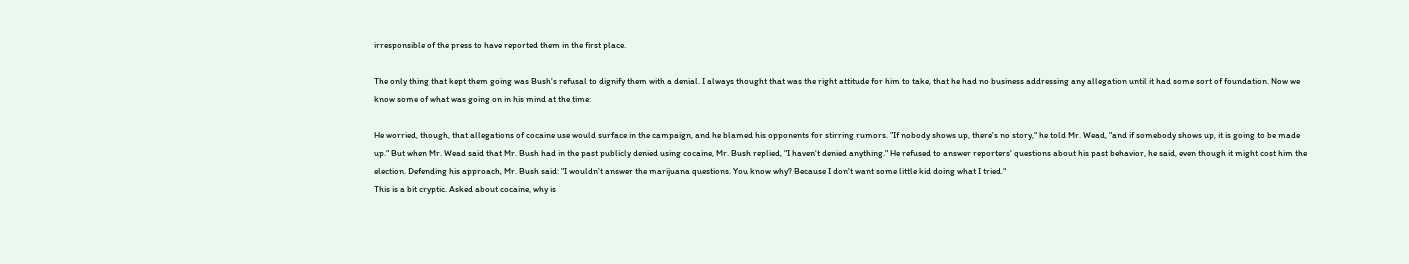irresponsible of the press to have reported them in the first place.

The only thing that kept them going was Bush's refusal to dignify them with a denial. I always thought that was the right attitude for him to take, that he had no business addressing any allegation until it had some sort of foundation. Now we know some of what was going on in his mind at the time:

He worried, though, that allegations of cocaine use would surface in the campaign, and he blamed his opponents for stirring rumors. "If nobody shows up, there's no story," he told Mr. Wead, "and if somebody shows up, it is going to be made up." But when Mr. Wead said that Mr. Bush had in the past publicly denied using cocaine, Mr. Bush replied, "I haven't denied anything." He refused to answer reporters' questions about his past behavior, he said, even though it might cost him the election. Defending his approach, Mr. Bush said: "I wouldn't answer the marijuana questions. You know why? Because I don't want some little kid doing what I tried."
This is a bit cryptic. Asked about cocaine, why is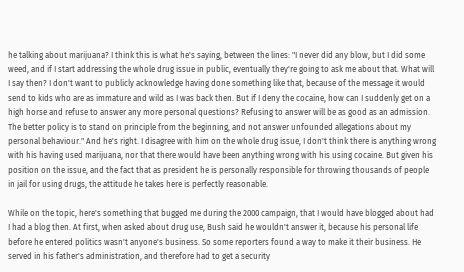he talking about marijuana? I think this is what he's saying, between the lines: "I never did any blow, but I did some weed, and if I start addressing the whole drug issue in public, eventually they're going to ask me about that. What will I say then? I don't want to publicly acknowledge having done something like that, because of the message it would send to kids who are as immature and wild as I was back then. But if I deny the cocaine, how can I suddenly get on a high horse and refuse to answer any more personal questions? Refusing to answer will be as good as an admission. The better policy is to stand on principle from the beginning, and not answer unfounded allegations about my personal behaviour." And he's right. I disagree with him on the whole drug issue, I don't think there is anything wrong with his having used marijuana, nor that there would have been anything wrong with his using cocaine. But given his position on the issue, and the fact that as president he is personally responsible for throwing thousands of people in jail for using drugs, the attitude he takes here is perfectly reasonable.

While on the topic, here's something that bugged me during the 2000 campaign, that I would have blogged about had I had a blog then. At first, when asked about drug use, Bush said he wouldn't answer it, because his personal life before he entered politics wasn't anyone's business. So some reporters found a way to make it their business. He served in his father's administration, and therefore had to get a security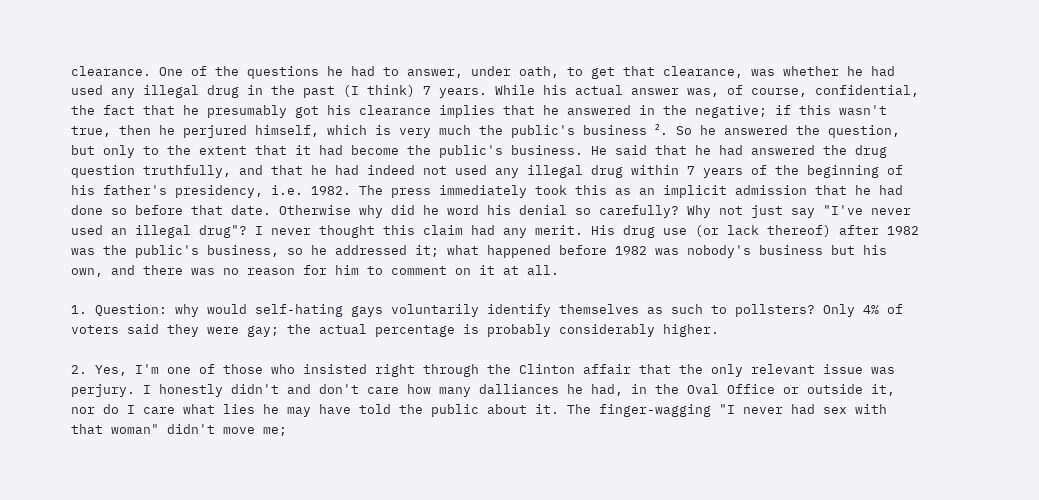clearance. One of the questions he had to answer, under oath, to get that clearance, was whether he had used any illegal drug in the past (I think) 7 years. While his actual answer was, of course, confidential, the fact that he presumably got his clearance implies that he answered in the negative; if this wasn't true, then he perjured himself, which is very much the public's business ². So he answered the question, but only to the extent that it had become the public's business. He said that he had answered the drug question truthfully, and that he had indeed not used any illegal drug within 7 years of the beginning of his father's presidency, i.e. 1982. The press immediately took this as an implicit admission that he had done so before that date. Otherwise why did he word his denial so carefully? Why not just say "I've never used an illegal drug"? I never thought this claim had any merit. His drug use (or lack thereof) after 1982 was the public's business, so he addressed it; what happened before 1982 was nobody's business but his own, and there was no reason for him to comment on it at all.

1. Question: why would self-hating gays voluntarily identify themselves as such to pollsters? Only 4% of voters said they were gay; the actual percentage is probably considerably higher.

2. Yes, I'm one of those who insisted right through the Clinton affair that the only relevant issue was perjury. I honestly didn't and don't care how many dalliances he had, in the Oval Office or outside it, nor do I care what lies he may have told the public about it. The finger-wagging "I never had sex with that woman" didn't move me;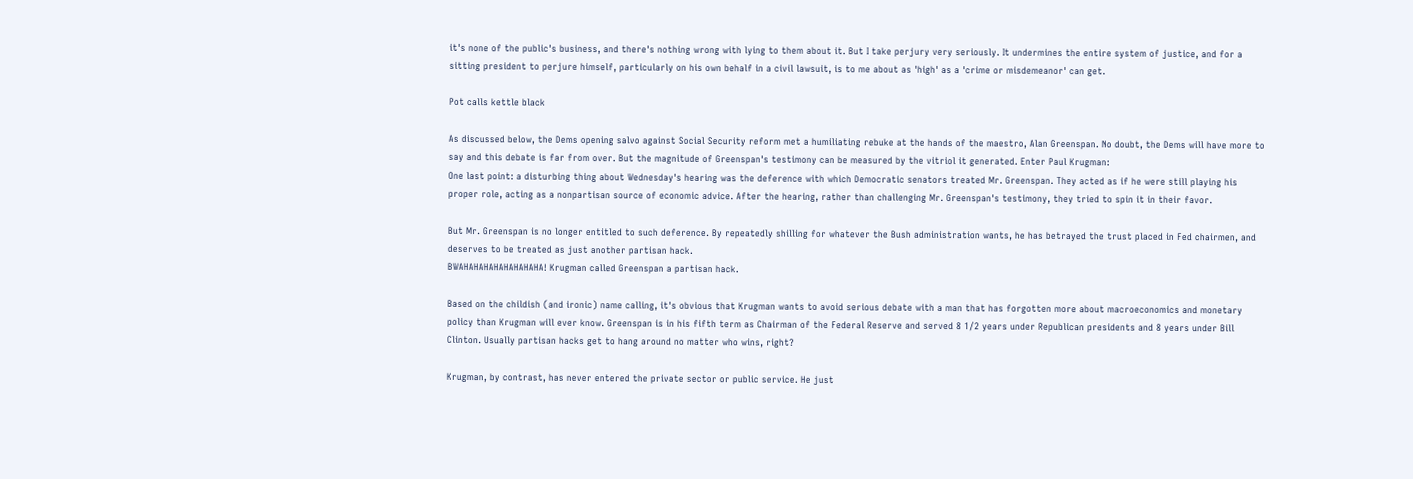it's none of the public's business, and there's nothing wrong with lying to them about it. But I take perjury very seriously. It undermines the entire system of justice, and for a sitting president to perjure himself, particularly on his own behalf in a civil lawsuit, is to me about as 'high' as a 'crime or misdemeanor' can get.

Pot calls kettle black

As discussed below, the Dems opening salvo against Social Security reform met a humiliating rebuke at the hands of the maestro, Alan Greenspan. No doubt, the Dems will have more to say and this debate is far from over. But the magnitude of Greenspan's testimony can be measured by the vitriol it generated. Enter Paul Krugman:
One last point: a disturbing thing about Wednesday's hearing was the deference with which Democratic senators treated Mr. Greenspan. They acted as if he were still playing his proper role, acting as a nonpartisan source of economic advice. After the hearing, rather than challenging Mr. Greenspan's testimony, they tried to spin it in their favor.

But Mr. Greenspan is no longer entitled to such deference. By repeatedly shilling for whatever the Bush administration wants, he has betrayed the trust placed in Fed chairmen, and deserves to be treated as just another partisan hack.
BWAHAHAHAHAHAHAHAHA! Krugman called Greenspan a partisan hack.

Based on the childish (and ironic) name calling, it's obvious that Krugman wants to avoid serious debate with a man that has forgotten more about macroeconomics and monetary policy than Krugman will ever know. Greenspan is in his fifth term as Chairman of the Federal Reserve and served 8 1/2 years under Republican presidents and 8 years under Bill Clinton. Usually partisan hacks get to hang around no matter who wins, right?

Krugman, by contrast, has never entered the private sector or public service. He just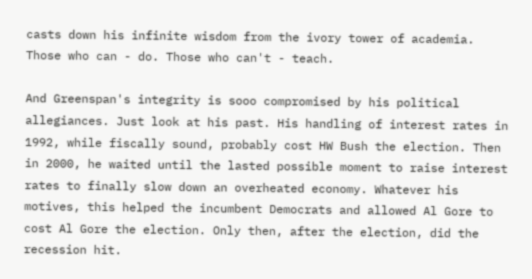casts down his infinite wisdom from the ivory tower of academia. Those who can - do. Those who can't - teach.

And Greenspan's integrity is sooo compromised by his political allegiances. Just look at his past. His handling of interest rates in 1992, while fiscally sound, probably cost HW Bush the election. Then in 2000, he waited until the lasted possible moment to raise interest rates to finally slow down an overheated economy. Whatever his motives, this helped the incumbent Democrats and allowed Al Gore to cost Al Gore the election. Only then, after the election, did the recession hit.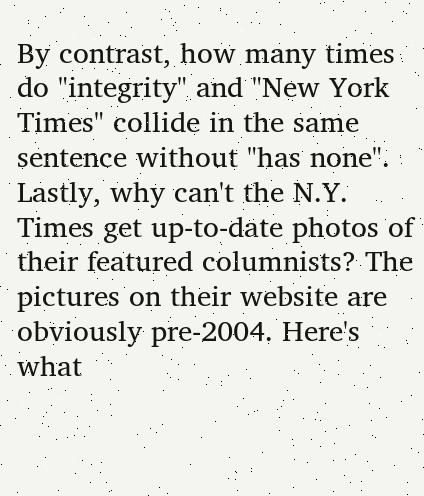By contrast, how many times do "integrity" and "New York Times" collide in the same sentence without "has none". Lastly, why can't the N.Y. Times get up-to-date photos of their featured columnists? The pictures on their website are obviously pre-2004. Here's what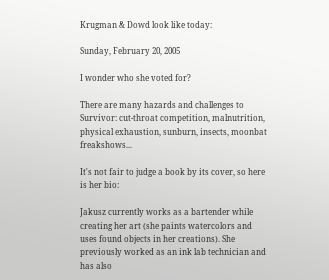Krugman & Dowd look like today:

Sunday, February 20, 2005

I wonder who she voted for?

There are many hazards and challenges to Survivor: cut-throat competition, malnutrition, physical exhaustion, sunburn, insects, moonbat freakshows...

It's not fair to judge a book by its cover, so here is her bio:

Jakusz currently works as a bartender while creating her art (she paints watercolors and uses found objects in her creations). She previously worked as an ink lab technician and has also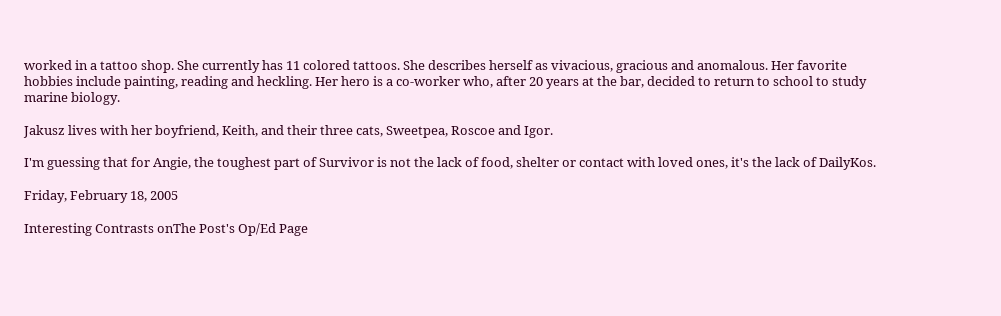worked in a tattoo shop. She currently has 11 colored tattoos. She describes herself as vivacious, gracious and anomalous. Her favorite hobbies include painting, reading and heckling. Her hero is a co-worker who, after 20 years at the bar, decided to return to school to study marine biology.

Jakusz lives with her boyfriend, Keith, and their three cats, Sweetpea, Roscoe and Igor.

I'm guessing that for Angie, the toughest part of Survivor is not the lack of food, shelter or contact with loved ones, it's the lack of DailyKos.

Friday, February 18, 2005

Interesting Contrasts onThe Post's Op/Ed Page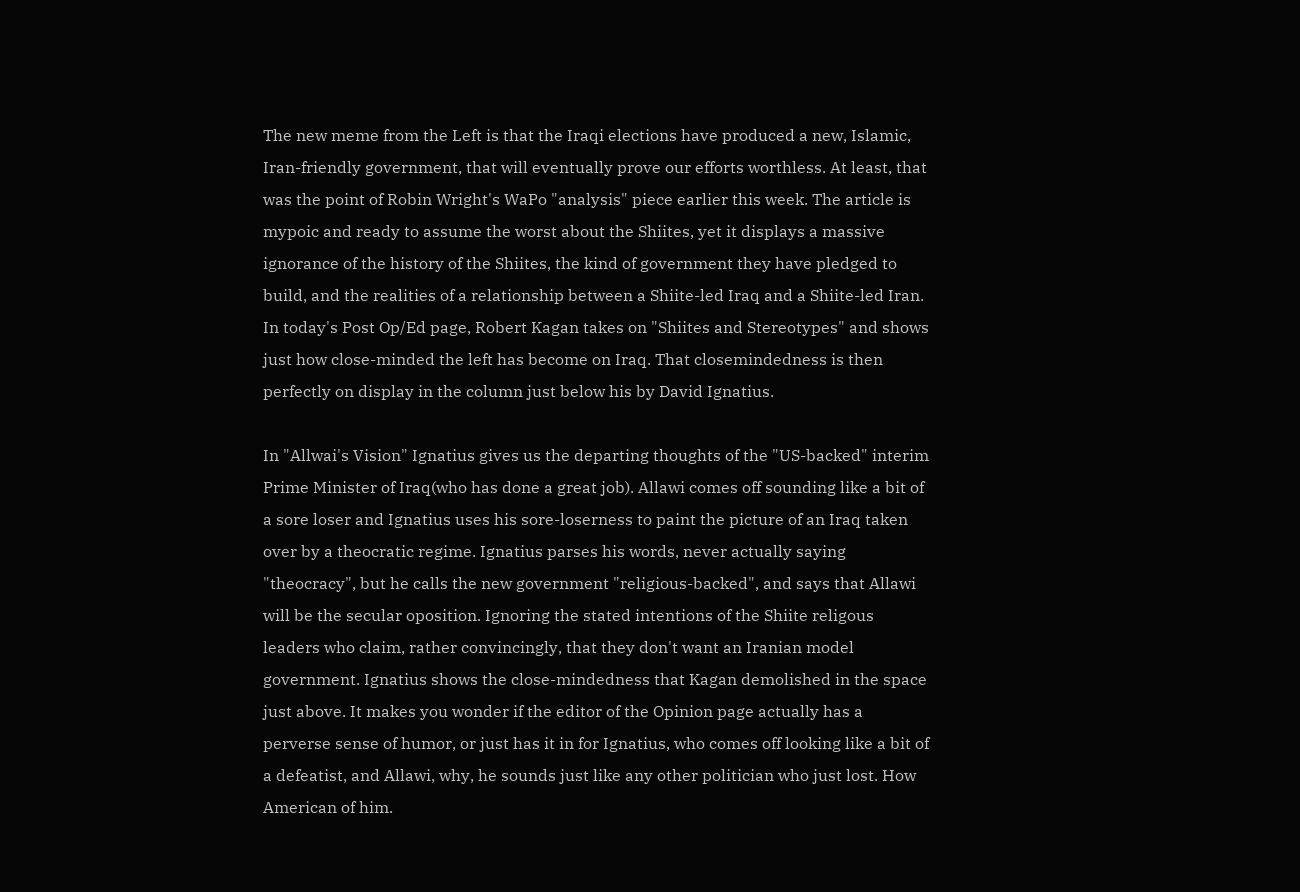The new meme from the Left is that the Iraqi elections have produced a new, Islamic, Iran-friendly government, that will eventually prove our efforts worthless. At least, that was the point of Robin Wright's WaPo "analysis" piece earlier this week. The article is mypoic and ready to assume the worst about the Shiites, yet it displays a massive ignorance of the history of the Shiites, the kind of government they have pledged to build, and the realities of a relationship between a Shiite-led Iraq and a Shiite-led Iran. In today's Post Op/Ed page, Robert Kagan takes on "Shiites and Stereotypes" and shows just how close-minded the left has become on Iraq. That closemindedness is then perfectly on display in the column just below his by David Ignatius.

In "Allwai's Vision" Ignatius gives us the departing thoughts of the "US-backed" interim Prime Minister of Iraq(who has done a great job). Allawi comes off sounding like a bit of a sore loser and Ignatius uses his sore-loserness to paint the picture of an Iraq taken over by a theocratic regime. Ignatius parses his words, never actually saying "theocracy", but he calls the new government "religious-backed", and says that Allawi will be the secular oposition. Ignoring the stated intentions of the Shiite religous leaders who claim, rather convincingly, that they don't want an Iranian model government. Ignatius shows the close-mindedness that Kagan demolished in the space just above. It makes you wonder if the editor of the Opinion page actually has a perverse sense of humor, or just has it in for Ignatius, who comes off looking like a bit of a defeatist, and Allawi, why, he sounds just like any other politician who just lost. How American of him.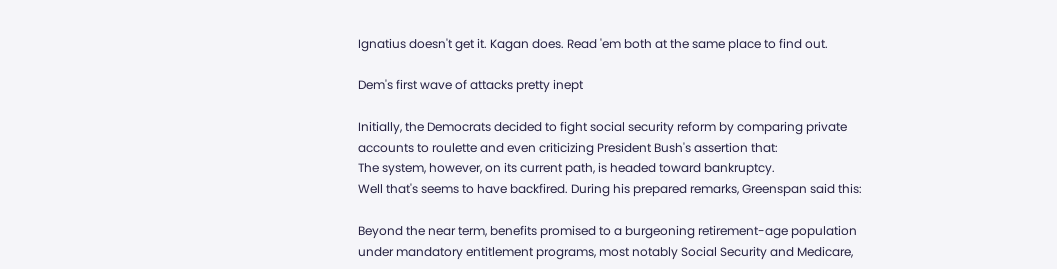Ignatius doesn't get it. Kagan does. Read 'em both at the same place to find out.

Dem's first wave of attacks pretty inept

Initially, the Democrats decided to fight social security reform by comparing private accounts to roulette and even criticizing President Bush's assertion that:
The system, however, on its current path, is headed toward bankruptcy.
Well that's seems to have backfired. During his prepared remarks, Greenspan said this:

Beyond the near term, benefits promised to a burgeoning retirement-age population under mandatory entitlement programs, most notably Social Security and Medicare,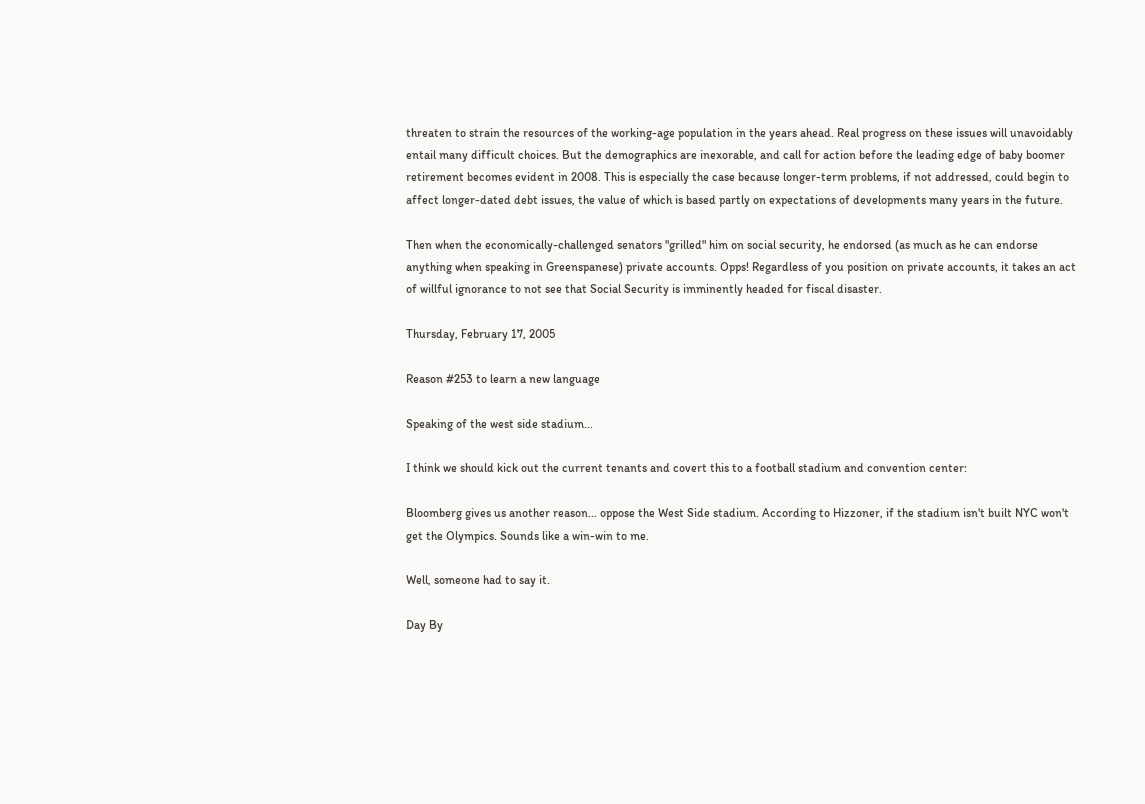threaten to strain the resources of the working-age population in the years ahead. Real progress on these issues will unavoidably entail many difficult choices. But the demographics are inexorable, and call for action before the leading edge of baby boomer retirement becomes evident in 2008. This is especially the case because longer-term problems, if not addressed, could begin to affect longer-dated debt issues, the value of which is based partly on expectations of developments many years in the future.

Then when the economically-challenged senators "grilled" him on social security, he endorsed (as much as he can endorse anything when speaking in Greenspanese) private accounts. Opps! Regardless of you position on private accounts, it takes an act of willful ignorance to not see that Social Security is imminently headed for fiscal disaster.

Thursday, February 17, 2005

Reason #253 to learn a new language

Speaking of the west side stadium...

I think we should kick out the current tenants and covert this to a football stadium and convention center:

Bloomberg gives us another reason... oppose the West Side stadium. According to Hizzoner, if the stadium isn't built NYC won't get the Olympics. Sounds like a win-win to me.

Well, someone had to say it.

Day By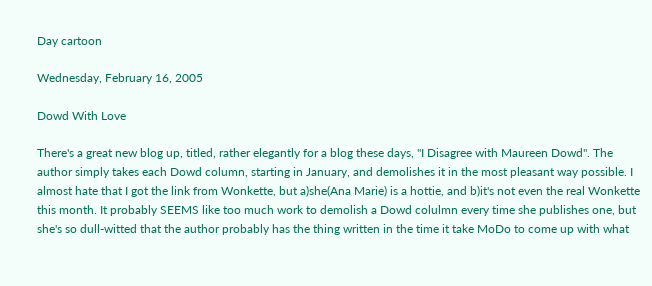Day cartoon

Wednesday, February 16, 2005

Dowd With Love

There's a great new blog up, titled, rather elegantly for a blog these days, "I Disagree with Maureen Dowd". The author simply takes each Dowd column, starting in January, and demolishes it in the most pleasant way possible. I almost hate that I got the link from Wonkette, but a)she(Ana Marie) is a hottie, and b)it's not even the real Wonkette this month. It probably SEEMS like too much work to demolish a Dowd colulmn every time she publishes one, but she's so dull-witted that the author probably has the thing written in the time it take MoDo to come up with what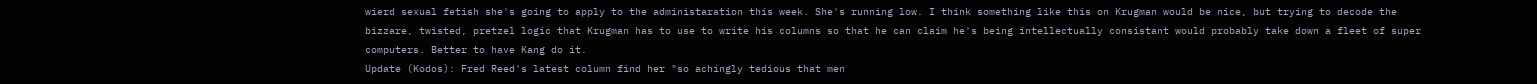wierd sexual fetish she's going to apply to the administaration this week. She's running low. I think something like this on Krugman would be nice, but trying to decode the bizzare, twisted, pretzel logic that Krugman has to use to write his columns so that he can claim he's being intellectually consistant would probably take down a fleet of super computers. Better to have Kang do it.
Update (Kodos): Fred Reed's latest column find her "so achingly tedious that men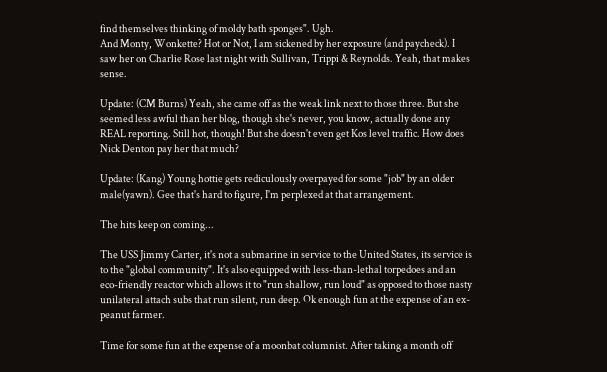find themselves thinking of moldy bath sponges". Ugh.
And Monty, Wonkette? Hot or Not, I am sickened by her exposure (and paycheck). I saw her on Charlie Rose last night with Sullivan, Trippi & Reynolds. Yeah, that makes sense.

Update: (CM Burns) Yeah, she came off as the weak link next to those three. But she seemed less awful than her blog, though she's never, you know, actually done any REAL reporting. Still hot, though! But she doesn't even get Kos level traffic. How does Nick Denton pay her that much?

Update: (Kang) Young hottie gets rediculously overpayed for some "job" by an older male(yawn). Gee that's hard to figure, I'm perplexed at that arrangement.

The hits keep on coming...

The USS Jimmy Carter, it's not a submarine in service to the United States, its service is to the "global community". It's also equipped with less-than-lethal torpedoes and an eco-friendly reactor which allows it to "run shallow, run loud" as opposed to those nasty unilateral attach subs that run silent, run deep. Ok enough fun at the expense of an ex-peanut farmer.

Time for some fun at the expense of a moonbat columnist. After taking a month off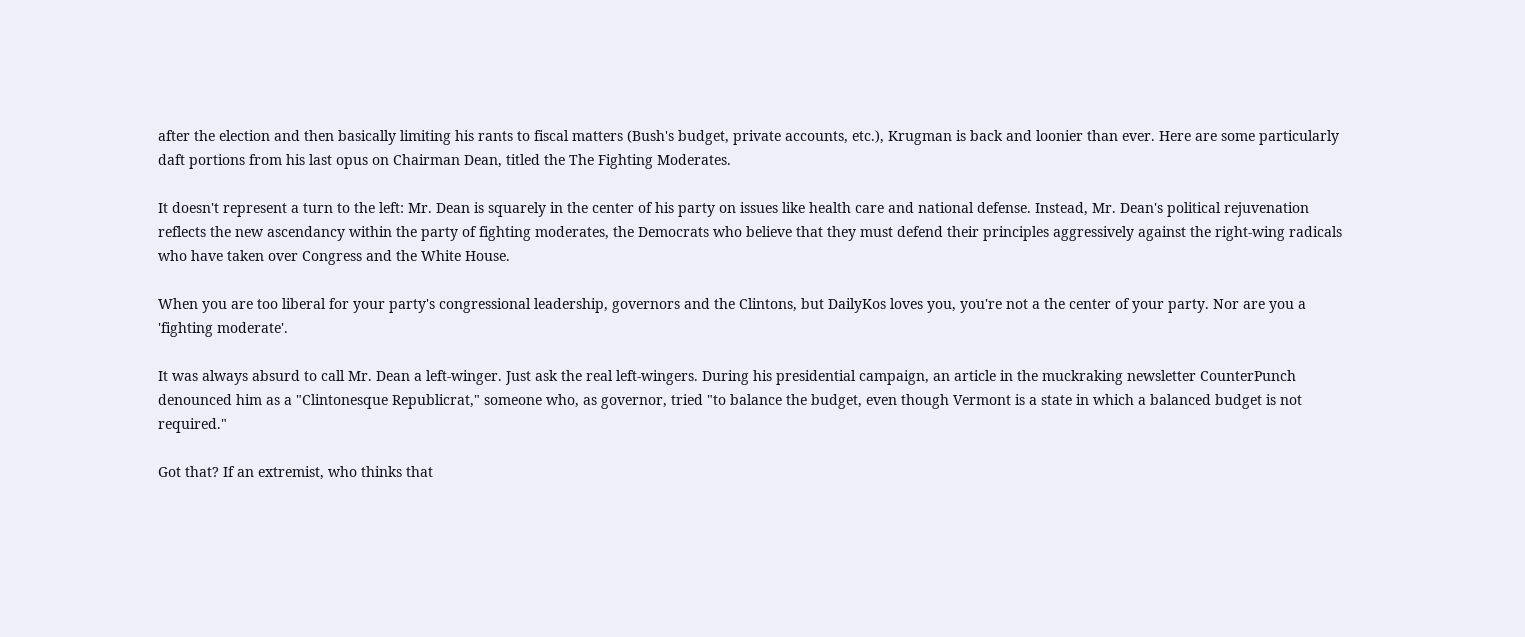after the election and then basically limiting his rants to fiscal matters (Bush's budget, private accounts, etc.), Krugman is back and loonier than ever. Here are some particularly daft portions from his last opus on Chairman Dean, titled the The Fighting Moderates.

It doesn't represent a turn to the left: Mr. Dean is squarely in the center of his party on issues like health care and national defense. Instead, Mr. Dean's political rejuvenation reflects the new ascendancy within the party of fighting moderates, the Democrats who believe that they must defend their principles aggressively against the right-wing radicals who have taken over Congress and the White House.

When you are too liberal for your party's congressional leadership, governors and the Clintons, but DailyKos loves you, you're not a the center of your party. Nor are you a 'fighting moderate'.

It was always absurd to call Mr. Dean a left-winger. Just ask the real left-wingers. During his presidential campaign, an article in the muckraking newsletter CounterPunch denounced him as a "Clintonesque Republicrat," someone who, as governor, tried "to balance the budget, even though Vermont is a state in which a balanced budget is not required."

Got that? If an extremist, who thinks that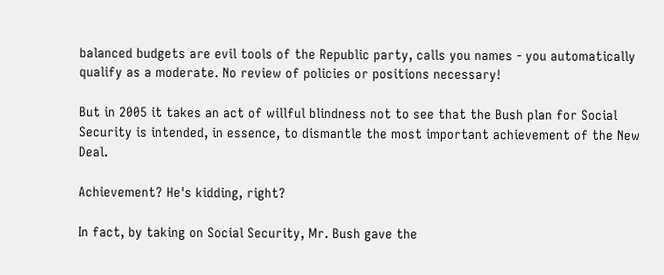balanced budgets are evil tools of the Republic party, calls you names - you automatically qualify as a moderate. No review of policies or positions necessary!

But in 2005 it takes an act of willful blindness not to see that the Bush plan for Social Security is intended, in essence, to dismantle the most important achievement of the New Deal.

Achievement? He's kidding, right?

In fact, by taking on Social Security, Mr. Bush gave the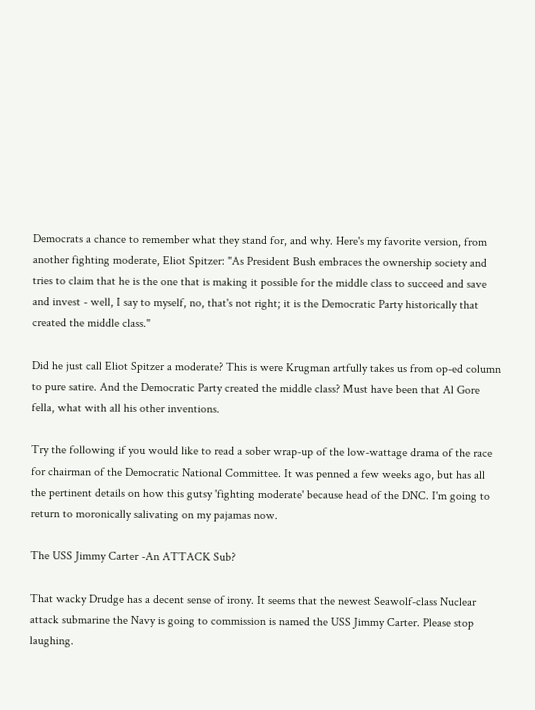Democrats a chance to remember what they stand for, and why. Here's my favorite version, from another fighting moderate, Eliot Spitzer: "As President Bush embraces the ownership society and tries to claim that he is the one that is making it possible for the middle class to succeed and save and invest - well, I say to myself, no, that's not right; it is the Democratic Party historically that created the middle class."

Did he just call Eliot Spitzer a moderate? This is were Krugman artfully takes us from op-ed column to pure satire. And the Democratic Party created the middle class? Must have been that Al Gore fella, what with all his other inventions.

Try the following if you would like to read a sober wrap-up of the low-wattage drama of the race for chairman of the Democratic National Committee. It was penned a few weeks ago, but has all the pertinent details on how this gutsy 'fighting moderate' because head of the DNC. I'm going to return to moronically salivating on my pajamas now.

The USS Jimmy Carter -An ATTACK Sub?

That wacky Drudge has a decent sense of irony. It seems that the newest Seawolf-class Nuclear attack submarine the Navy is going to commission is named the USS Jimmy Carter. Please stop laughing.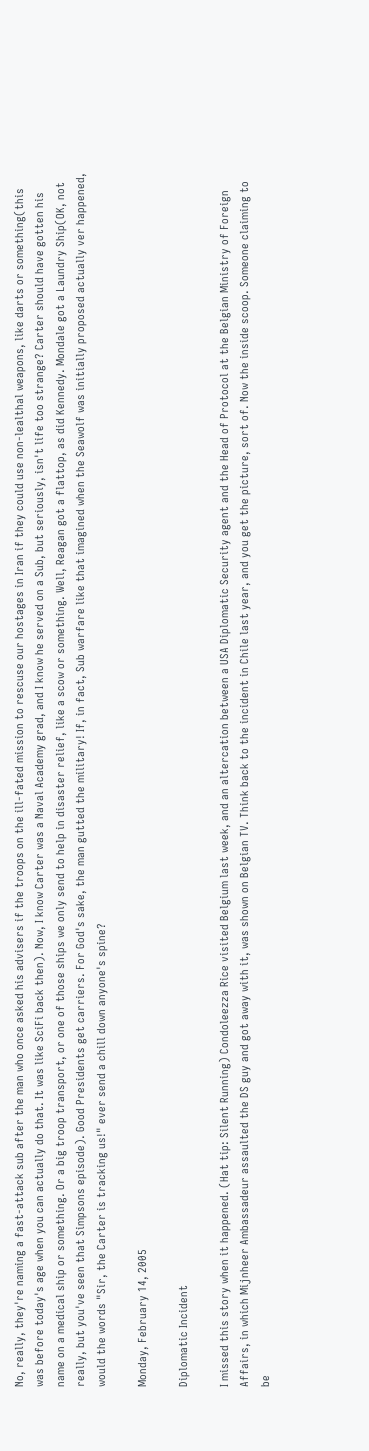No, really, they're naming a fast-attack sub after the man who once asked his advisers if the troops on the ill-fated mission to rescuse our hostages in Iran if they could use non-lealthal weapons, like darts or something(this was before today's age when you can actually do that. It was like SciFi back then). Now, I know Carter was a Naval Academy grad, and I know he served on a Sub, but seriously, isn't life too strange? Carter should have gotten his name on a medical ship or something. Or a big troop transport, or one of those ships we only send to help in disaster relief, like a scow or something. Well, Reagan got a flattop, as did Kennedy. Mondale got a Laundry Ship(OK, not really, but you've seen that Simpsons episode). Good Presidents get carriers. For God's sake, the man gutted the military! If, in fact, Sub warfare like that imagined when the Seawolf was initially proposed actually ver happened, would the words "Sir, the Carter is tracking us!" ever send a chill down anyone's spine?

Monday, February 14, 2005

Diplomatic Incident

I missed this story when it happened. (Hat tip: Silent Running) Condoleezza Rice visited Belgium last week, and an altercation between a USA Diplomatic Security agent and the Head of Protocol at the Belgian Ministry of Foreign Affairs, in which Mijnheer Ambassadeur assaulted the DS guy and got away with it, was shown on Belgian TV. Think back to the incident in Chile last year, and you get the picture, sort of. Now the inside scoop. Someone claiming to be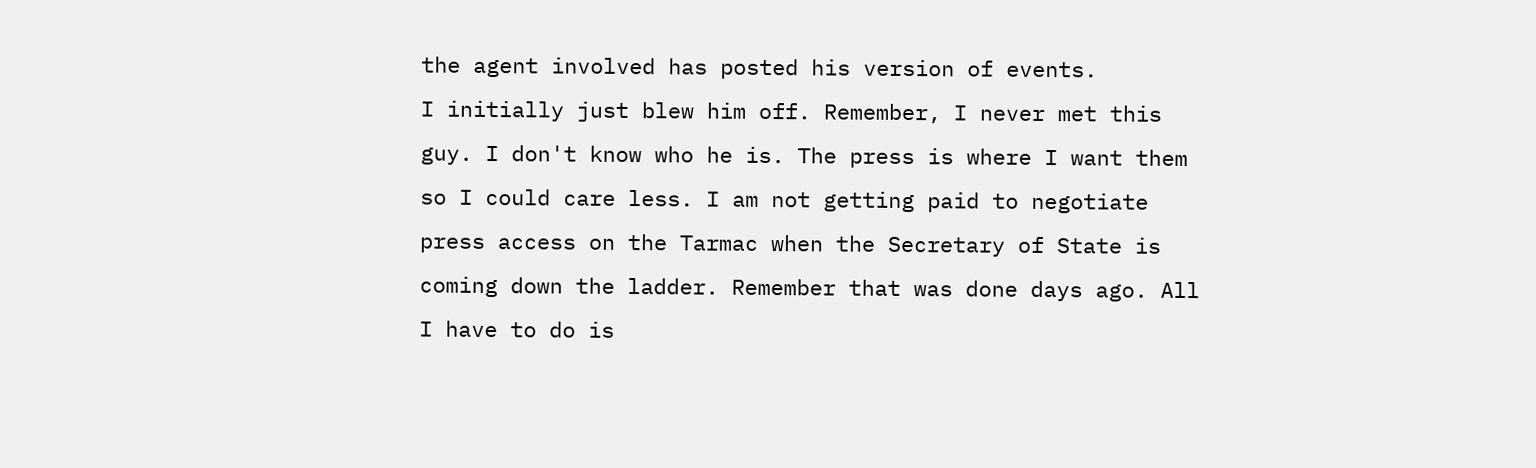the agent involved has posted his version of events.
I initially just blew him off. Remember, I never met this guy. I don't know who he is. The press is where I want them so I could care less. I am not getting paid to negotiate press access on the Tarmac when the Secretary of State is coming down the ladder. Remember that was done days ago. All I have to do is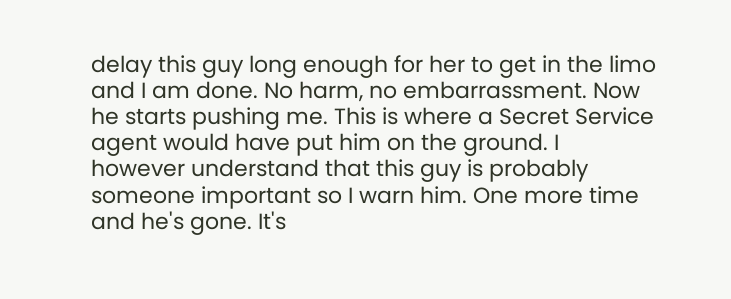delay this guy long enough for her to get in the limo and I am done. No harm, no embarrassment. Now he starts pushing me. This is where a Secret Service agent would have put him on the ground. I however understand that this guy is probably someone important so I warn him. One more time and he's gone. It's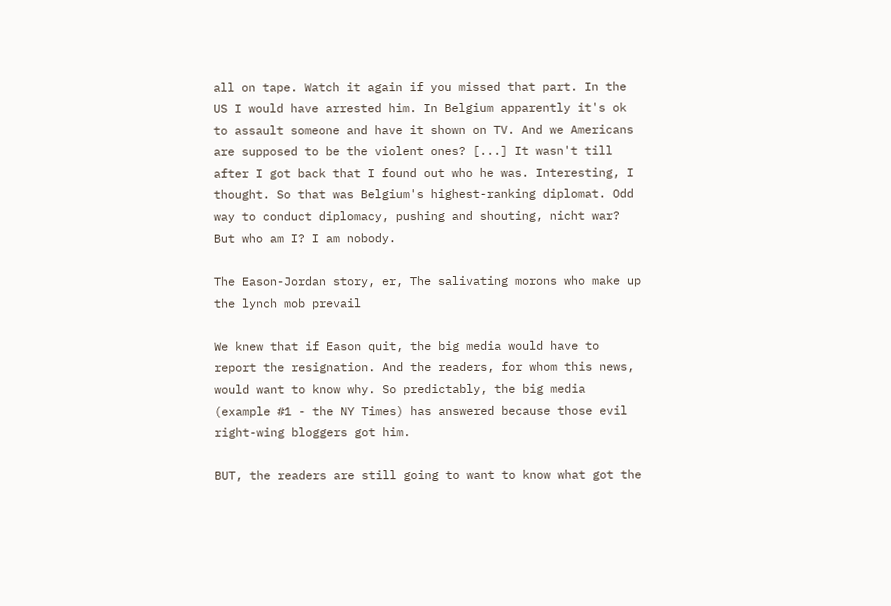all on tape. Watch it again if you missed that part. In the US I would have arrested him. In Belgium apparently it's ok to assault someone and have it shown on TV. And we Americans are supposed to be the violent ones? [...] It wasn't till after I got back that I found out who he was. Interesting, I thought. So that was Belgium's highest-ranking diplomat. Odd way to conduct diplomacy, pushing and shouting, nicht war? But who am I? I am nobody.

The Eason-Jordan story, er, The salivating morons who make up the lynch mob prevail

We knew that if Eason quit, the big media would have to report the resignation. And the readers, for whom this news, would want to know why. So predictably, the big media (example #1 - the NY Times) has answered because those evil right-wing bloggers got him.

BUT, the readers are still going to want to know what got the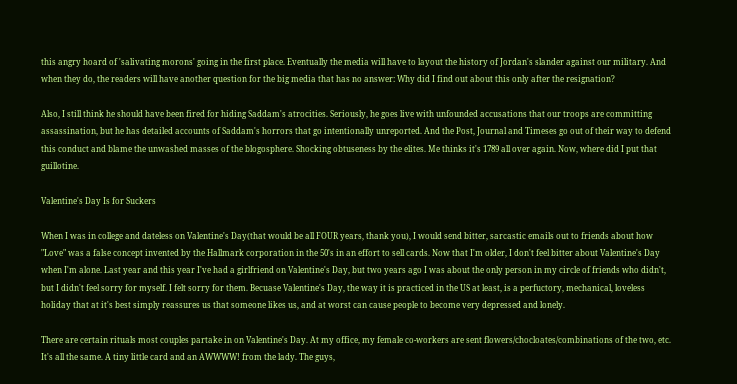this angry hoard of 'salivating morons' going in the first place. Eventually the media will have to layout the history of Jordan's slander against our military. And when they do, the readers will have another question for the big media that has no answer: Why did I find out about this only after the resignation?

Also, I still think he should have been fired for hiding Saddam's atrocities. Seriously, he goes live with unfounded accusations that our troops are committing assassination, but he has detailed accounts of Saddam's horrors that go intentionally unreported. And the Post, Journal and Timeses go out of their way to defend this conduct and blame the unwashed masses of the blogosphere. Shocking obtuseness by the elites. Me thinks it's 1789 all over again. Now, where did I put that guillotine.

Valentine's Day Is for Suckers

When I was in college and dateless on Valentine's Day(that would be all FOUR years, thank you), I would send bitter, sarcastic emails out to friends about how "Love" was a false concept invented by the Hallmark corporation in the 50's in an effort to sell cards. Now that I'm older, I don't feel bitter about Valentine's Day when I'm alone. Last year and this year I've had a girlfriend on Valentine's Day, but two years ago I was about the only person in my circle of friends who didn't, but I didn't feel sorry for myself. I felt sorry for them. Becuase Valentine's Day, the way it is practiced in the US at least, is a perfuctory, mechanical, loveless holiday that at it's best simply reassures us that someone likes us, and at worst can cause people to become very depressed and lonely.

There are certain rituals most couples partake in on Valentine's Day. At my office, my female co-workers are sent flowers/chocloates/combinations of the two, etc. It's all the same. A tiny little card and an AWWWW! from the lady. The guys,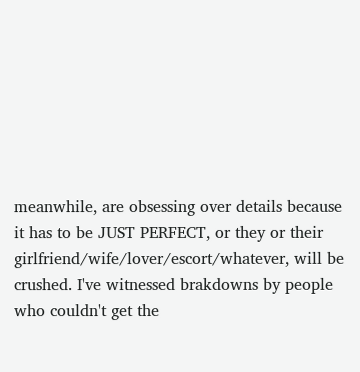meanwhile, are obsessing over details because it has to be JUST PERFECT, or they or their girlfriend/wife/lover/escort/whatever, will be crushed. I've witnessed brakdowns by people who couldn't get the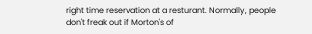right time reservation at a resturant. Normally, people don't freak out if Morton's of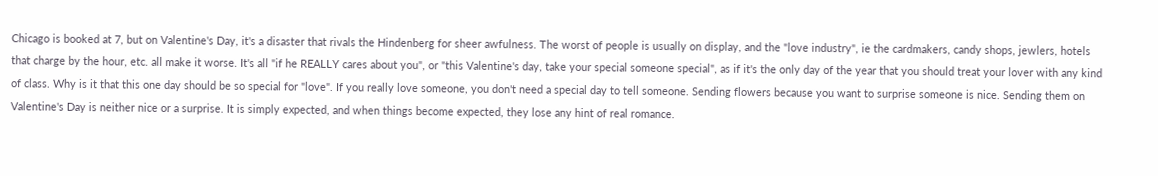Chicago is booked at 7, but on Valentine's Day, it's a disaster that rivals the Hindenberg for sheer awfulness. The worst of people is usually on display, and the "love industry", ie the cardmakers, candy shops, jewlers, hotels that charge by the hour, etc. all make it worse. It's all "if he REALLY cares about you", or "this Valentine's day, take your special someone special", as if it's the only day of the year that you should treat your lover with any kind of class. Why is it that this one day should be so special for "love". If you really love someone, you don't need a special day to tell someone. Sending flowers because you want to surprise someone is nice. Sending them on Valentine's Day is neither nice or a surprise. It is simply expected, and when things become expected, they lose any hint of real romance.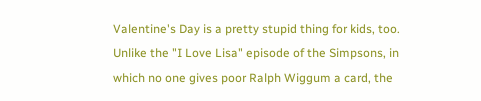Valentine's Day is a pretty stupid thing for kids, too. Unlike the "I Love Lisa" episode of the Simpsons, in which no one gives poor Ralph Wiggum a card, the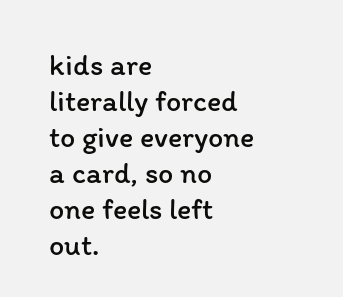kids are literally forced to give everyone a card, so no one feels left out.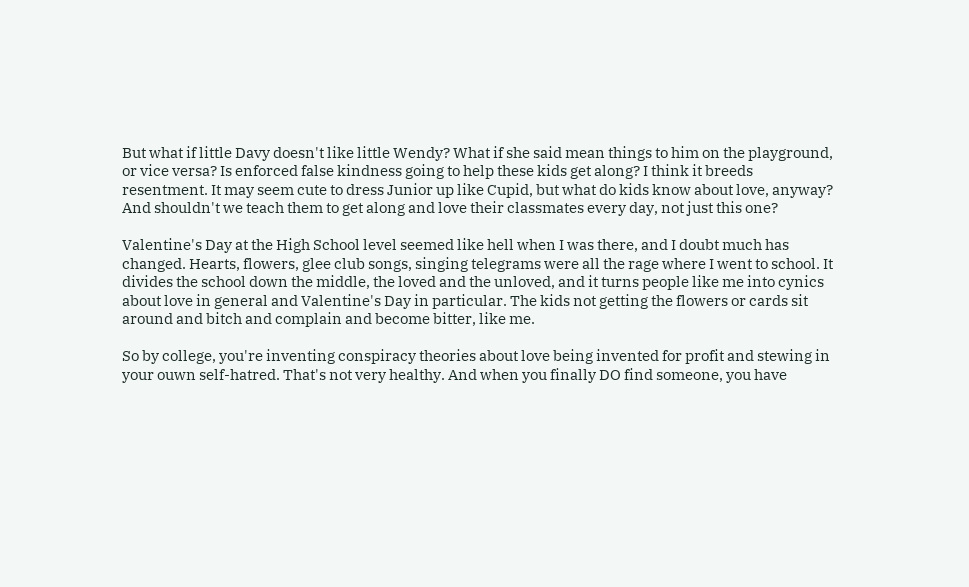But what if little Davy doesn't like little Wendy? What if she said mean things to him on the playground, or vice versa? Is enforced false kindness going to help these kids get along? I think it breeds resentment. It may seem cute to dress Junior up like Cupid, but what do kids know about love, anyway? And shouldn't we teach them to get along and love their classmates every day, not just this one?

Valentine's Day at the High School level seemed like hell when I was there, and I doubt much has changed. Hearts, flowers, glee club songs, singing telegrams were all the rage where I went to school. It divides the school down the middle, the loved and the unloved, and it turns people like me into cynics about love in general and Valentine's Day in particular. The kids not getting the flowers or cards sit around and bitch and complain and become bitter, like me.

So by college, you're inventing conspiracy theories about love being invented for profit and stewing in your ouwn self-hatred. That's not very healthy. And when you finally DO find someone, you have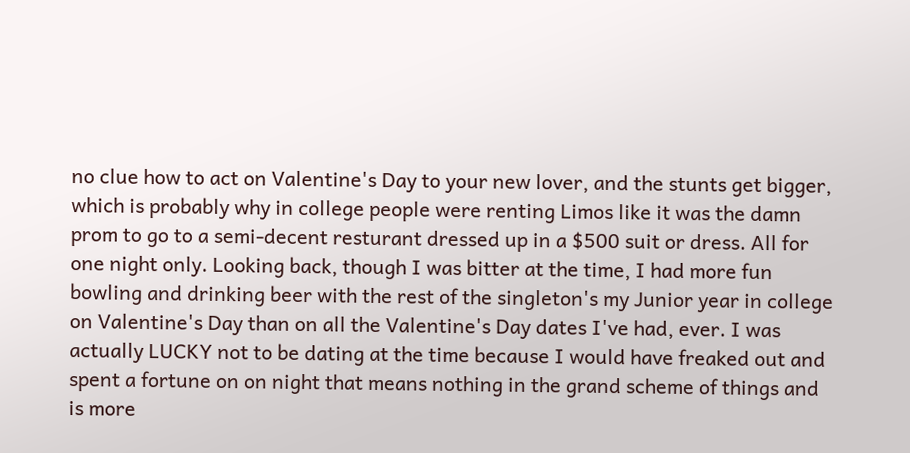no clue how to act on Valentine's Day to your new lover, and the stunts get bigger, which is probably why in college people were renting Limos like it was the damn prom to go to a semi-decent resturant dressed up in a $500 suit or dress. All for one night only. Looking back, though I was bitter at the time, I had more fun bowling and drinking beer with the rest of the singleton's my Junior year in college on Valentine's Day than on all the Valentine's Day dates I've had, ever. I was actually LUCKY not to be dating at the time because I would have freaked out and spent a fortune on on night that means nothing in the grand scheme of things and is more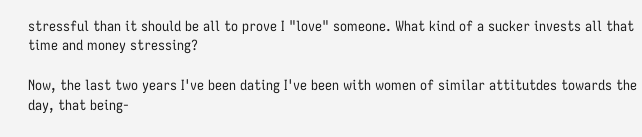stressful than it should be all to prove I "love" someone. What kind of a sucker invests all that time and money stressing?

Now, the last two years I've been dating I've been with women of similar attitutdes towards the day, that being-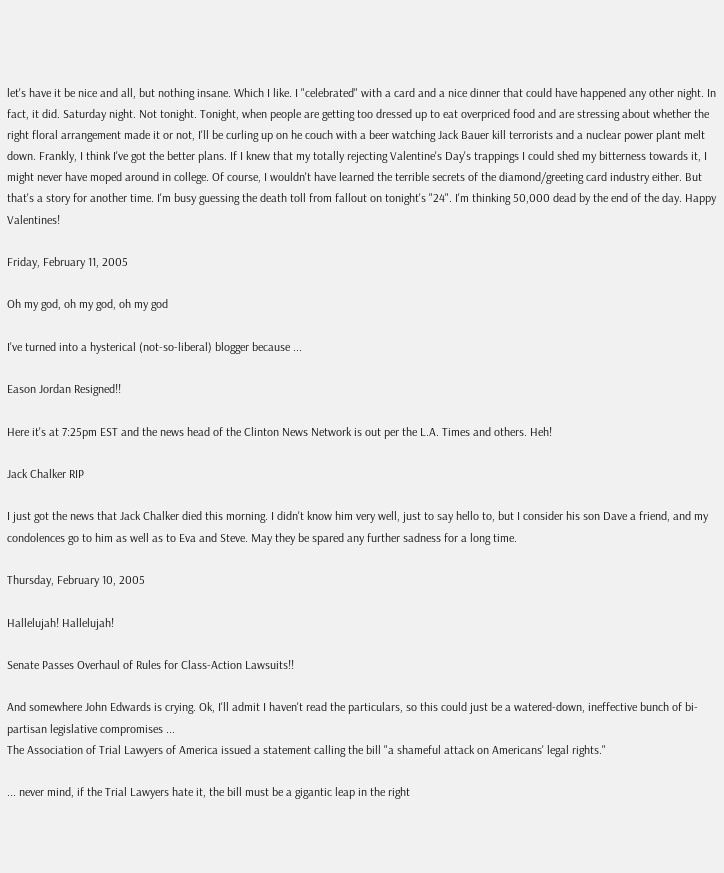let's have it be nice and all, but nothing insane. Which I like. I "celebrated" with a card and a nice dinner that could have happened any other night. In fact, it did. Saturday night. Not tonight. Tonight, when people are getting too dressed up to eat overpriced food and are stressing about whether the right floral arrangement made it or not, I'll be curling up on he couch with a beer watching Jack Bauer kill terrorists and a nuclear power plant melt down. Frankly, I think I've got the better plans. If I knew that my totally rejecting Valentine's Day's trappings I could shed my bitterness towards it, I might never have moped around in college. Of course, I wouldn't have learned the terrible secrets of the diamond/greeting card industry either. But that's a story for another time. I'm busy guessing the death toll from fallout on tonight's "24". I'm thinking 50,000 dead by the end of the day. Happy Valentines!

Friday, February 11, 2005

Oh my god, oh my god, oh my god

I've turned into a hysterical (not-so-liberal) blogger because ...

Eason Jordan Resigned!!

Here it's at 7:25pm EST and the news head of the Clinton News Network is out per the L.A. Times and others. Heh!

Jack Chalker RIP

I just got the news that Jack Chalker died this morning. I didn't know him very well, just to say hello to, but I consider his son Dave a friend, and my condolences go to him as well as to Eva and Steve. May they be spared any further sadness for a long time.

Thursday, February 10, 2005

Hallelujah! Hallelujah!

Senate Passes Overhaul of Rules for Class-Action Lawsuits!!

And somewhere John Edwards is crying. Ok, I'll admit I haven't read the particulars, so this could just be a watered-down, ineffective bunch of bi-partisan legislative compromises ...
The Association of Trial Lawyers of America issued a statement calling the bill "a shameful attack on Americans' legal rights."

... never mind, if the Trial Lawyers hate it, the bill must be a gigantic leap in the right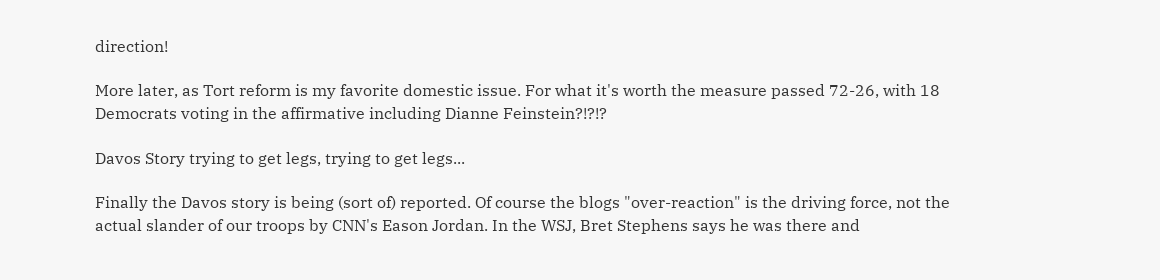direction!

More later, as Tort reform is my favorite domestic issue. For what it's worth the measure passed 72-26, with 18 Democrats voting in the affirmative including Dianne Feinstein?!?!?

Davos Story trying to get legs, trying to get legs...

Finally the Davos story is being (sort of) reported. Of course the blogs "over-reaction" is the driving force, not the actual slander of our troops by CNN's Eason Jordan. In the WSJ, Bret Stephens says he was there and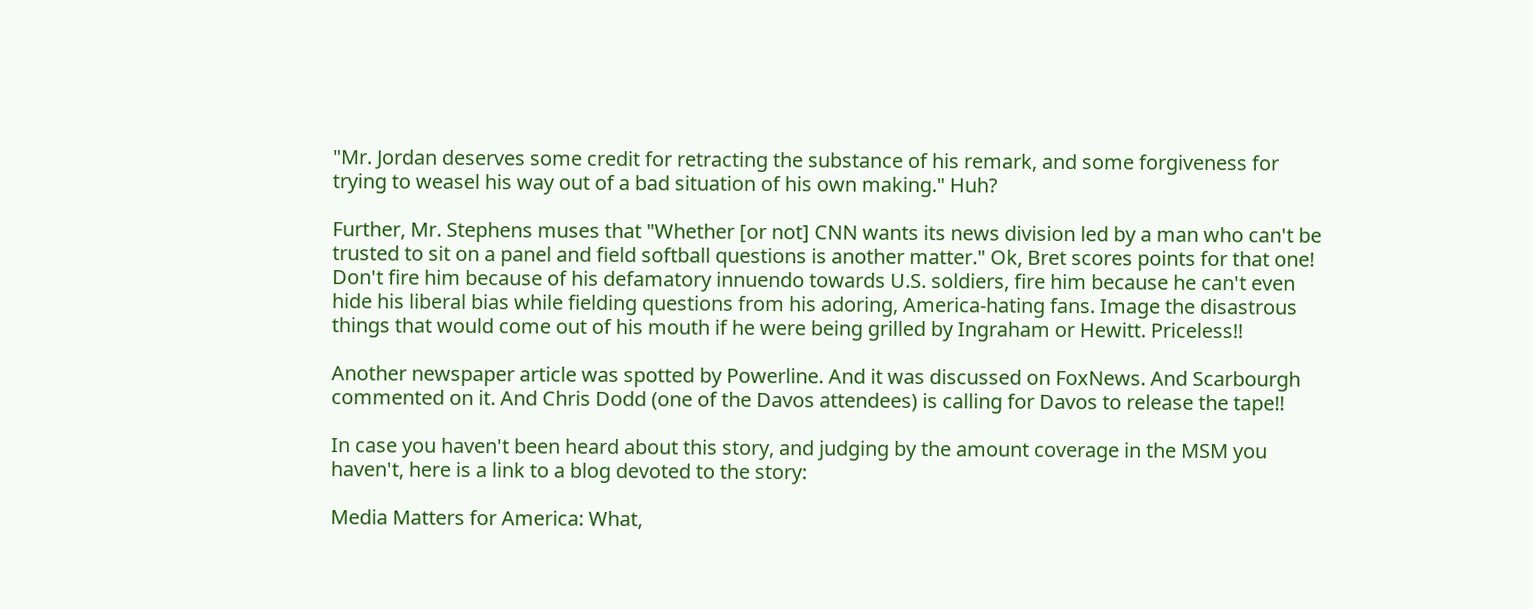"Mr. Jordan deserves some credit for retracting the substance of his remark, and some forgiveness for trying to weasel his way out of a bad situation of his own making." Huh?

Further, Mr. Stephens muses that "Whether [or not] CNN wants its news division led by a man who can't be trusted to sit on a panel and field softball questions is another matter." Ok, Bret scores points for that one! Don't fire him because of his defamatory innuendo towards U.S. soldiers, fire him because he can't even hide his liberal bias while fielding questions from his adoring, America-hating fans. Image the disastrous things that would come out of his mouth if he were being grilled by Ingraham or Hewitt. Priceless!!

Another newspaper article was spotted by Powerline. And it was discussed on FoxNews. And Scarbourgh commented on it. And Chris Dodd (one of the Davos attendees) is calling for Davos to release the tape!!

In case you haven't been heard about this story, and judging by the amount coverage in the MSM you haven't, here is a link to a blog devoted to the story:

Media Matters for America: What,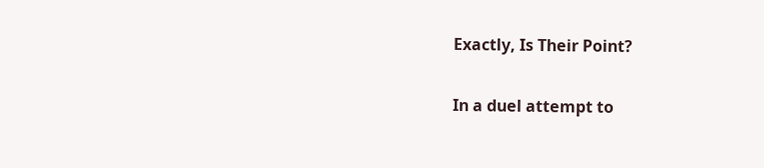Exactly, Is Their Point?

In a duel attempt to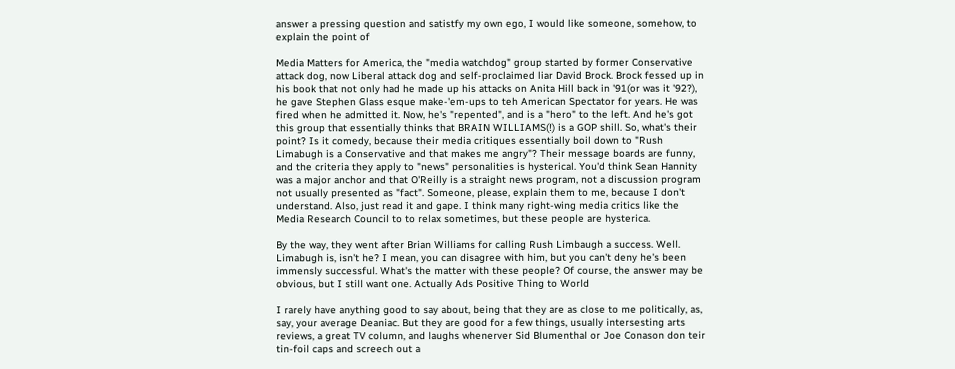answer a pressing question and satistfy my own ego, I would like someone, somehow, to explain the point of

Media Matters for America, the "media watchdog" group started by former Conservative attack dog, now Liberal attack dog and self-proclaimed liar David Brock. Brock fessed up in his book that not only had he made up his attacks on Anita Hill back in '91(or was it '92?), he gave Stephen Glass esque make-'em-ups to teh American Spectator for years. He was fired when he admitted it. Now, he's "repented", and is a "hero" to the left. And he's got this group that essentially thinks that BRAIN WILLIAMS(!) is a GOP shill. So, what's their point? Is it comedy, because their media critiques essentially boil down to "Rush Limabugh is a Conservative and that makes me angry"? Their message boards are funny, and the criteria they apply to "news" personalities is hysterical. You'd think Sean Hannity was a major anchor and that O'Reilly is a straight news program, not a discussion program not usually presented as "fact". Someone, please, explain them to me, because I don't understand. Also, just read it and gape. I think many right-wing media critics like the Media Research Council to to relax sometimes, but these people are hysterica.

By the way, they went after Brian Williams for calling Rush Limbaugh a success. Well. Limabugh is, isn't he? I mean, you can disagree with him, but you can't deny he's been immensly successful. What's the matter with these people? Of course, the answer may be obvious, but I still want one. Actually Ads Positive Thing to World

I rarely have anything good to say about, being that they are as close to me politically, as, say, your average Deaniac. But they are good for a few things, usually intersesting arts reviews, a great TV column, and laughs whenerver Sid Blumenthal or Joe Conason don teir tin-foil caps and screech out a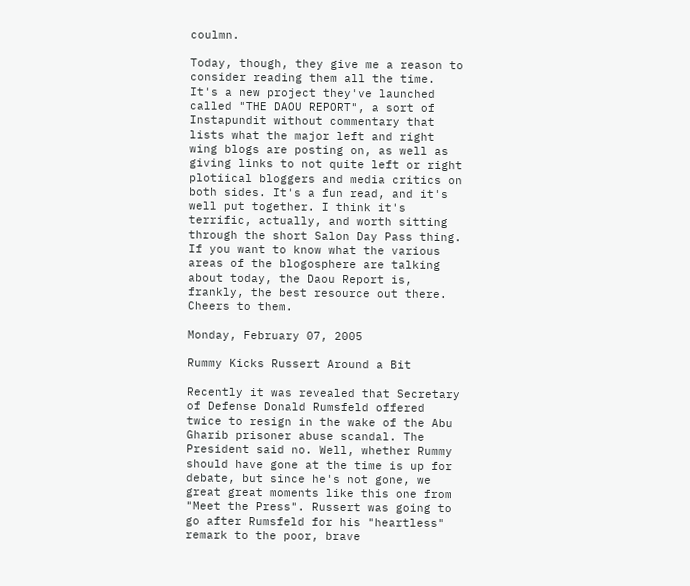coulmn.

Today, though, they give me a reason to consider reading them all the time. It's a new project they've launched called "THE DAOU REPORT", a sort of Instapundit without commentary that lists what the major left and right wing blogs are posting on, as well as giving links to not quite left or right plotiical bloggers and media critics on both sides. It's a fun read, and it's well put together. I think it's terrific, actually, and worth sitting through the short Salon Day Pass thing. If you want to know what the various areas of the blogosphere are talking about today, the Daou Report is, frankly, the best resource out there. Cheers to them.

Monday, February 07, 2005

Rummy Kicks Russert Around a Bit

Recently it was revealed that Secretary of Defense Donald Rumsfeld offered twice to resign in the wake of the Abu Gharib prisoner abuse scandal. The President said no. Well, whether Rummy should have gone at the time is up for debate, but since he's not gone, we great great moments like this one from "Meet the Press". Russert was going to go after Rumsfeld for his "heartless" remark to the poor, brave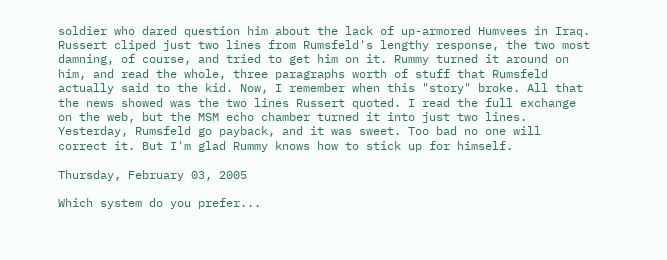soldier who dared question him about the lack of up-armored Humvees in Iraq. Russert cliped just two lines from Rumsfeld's lengthy response, the two most damning, of course, and tried to get him on it. Rummy turned it around on him, and read the whole, three paragraphs worth of stuff that Rumsfeld actually said to the kid. Now, I remember when this "story" broke. All that the news showed was the two lines Russert quoted. I read the full exchange on the web, but the MSM echo chamber turned it into just two lines. Yesterday, Rumsfeld go payback, and it was sweet. Too bad no one will correct it. But I'm glad Rummy knows how to stick up for himself.

Thursday, February 03, 2005

Which system do you prefer...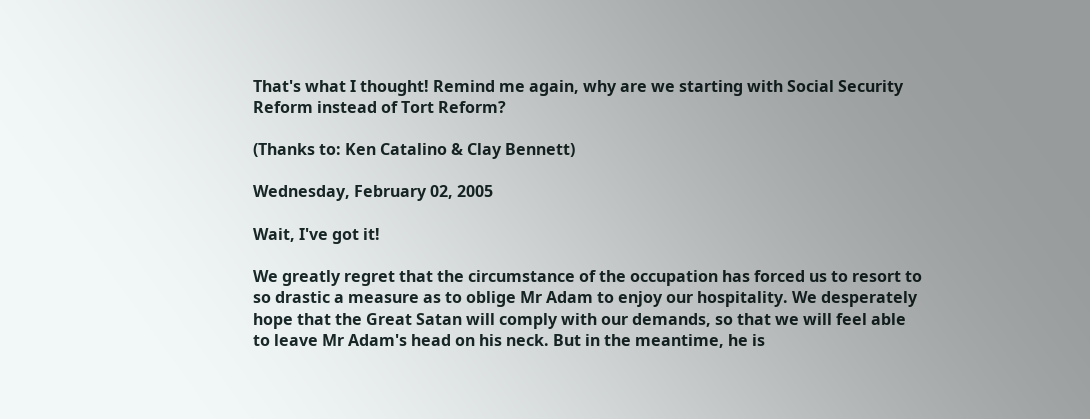That's what I thought! Remind me again, why are we starting with Social Security Reform instead of Tort Reform?

(Thanks to: Ken Catalino & Clay Bennett)

Wednesday, February 02, 2005

Wait, I've got it!

We greatly regret that the circumstance of the occupation has forced us to resort to so drastic a measure as to oblige Mr Adam to enjoy our hospitality. We desperately hope that the Great Satan will comply with our demands, so that we will feel able to leave Mr Adam's head on his neck. But in the meantime, he is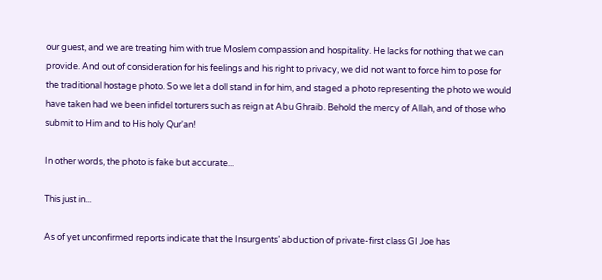our guest, and we are treating him with true Moslem compassion and hospitality. He lacks for nothing that we can provide. And out of consideration for his feelings and his right to privacy, we did not want to force him to pose for the traditional hostage photo. So we let a doll stand in for him, and staged a photo representing the photo we would have taken had we been infidel torturers such as reign at Abu Ghraib. Behold the mercy of Allah, and of those who submit to Him and to His holy Qur'an!

In other words, the photo is fake but accurate...

This just in...

As of yet unconfirmed reports indicate that the Insurgents’ abduction of private-first class GI Joe has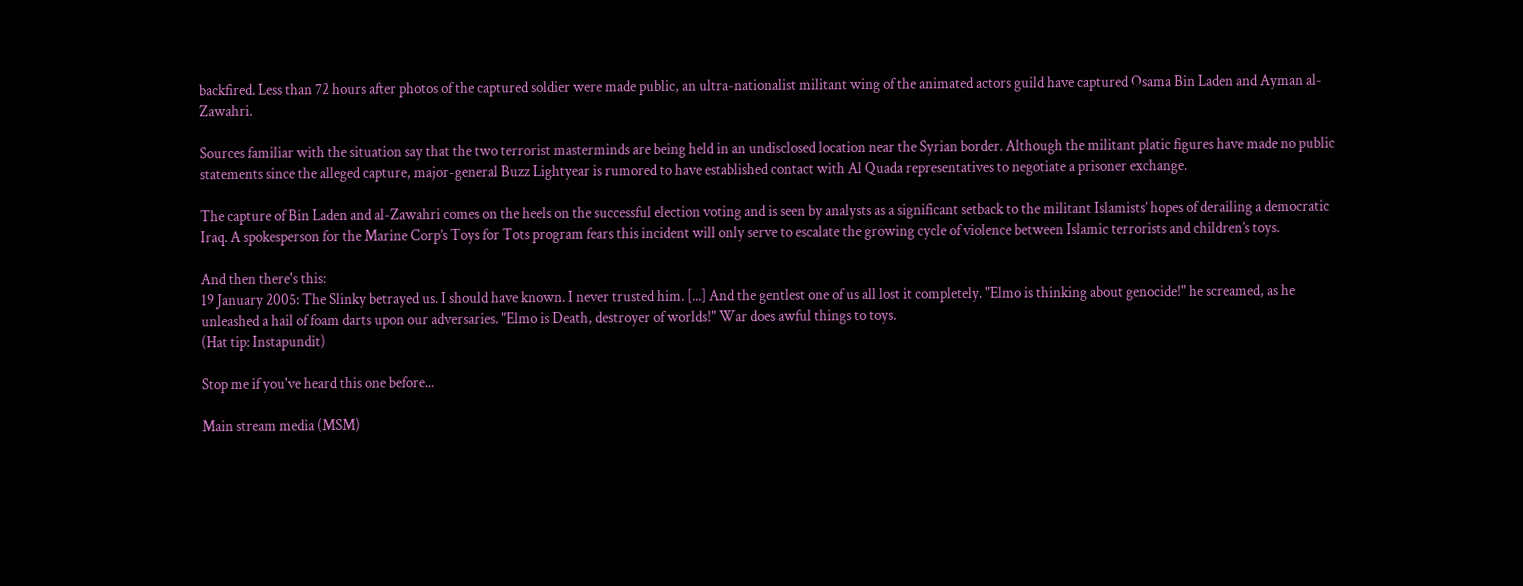backfired. Less than 72 hours after photos of the captured soldier were made public, an ultra-nationalist militant wing of the animated actors guild have captured Osama Bin Laden and Ayman al-Zawahri.

Sources familiar with the situation say that the two terrorist masterminds are being held in an undisclosed location near the Syrian border. Although the militant platic figures have made no public statements since the alleged capture, major-general Buzz Lightyear is rumored to have established contact with Al Quada representatives to negotiate a prisoner exchange.

The capture of Bin Laden and al-Zawahri comes on the heels on the successful election voting and is seen by analysts as a significant setback to the militant Islamists’ hopes of derailing a democratic Iraq. A spokesperson for the Marine Corp’s Toys for Tots program fears this incident will only serve to escalate the growing cycle of violence between Islamic terrorists and children’s toys.

And then there's this:
19 January 2005: The Slinky betrayed us. I should have known. I never trusted him. [...] And the gentlest one of us all lost it completely. "Elmo is thinking about genocide!" he screamed, as he unleashed a hail of foam darts upon our adversaries. "Elmo is Death, destroyer of worlds!" War does awful things to toys.
(Hat tip: Instapundit)

Stop me if you've heard this one before...

Main stream media (MSM)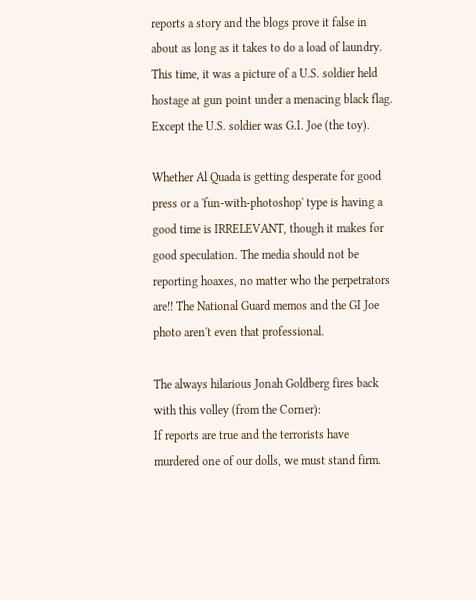reports a story and the blogs prove it false in about as long as it takes to do a load of laundry. This time, it was a picture of a U.S. soldier held hostage at gun point under a menacing black flag. Except the U.S. soldier was G.I. Joe (the toy).

Whether Al Quada is getting desperate for good press or a 'fun-with-photoshop' type is having a good time is IRRELEVANT, though it makes for good speculation. The media should not be reporting hoaxes, no matter who the perpetrators are!! The National Guard memos and the GI Joe photo aren't even that professional.

The always hilarious Jonah Goldberg fires back with this volley (from the Corner):
If reports are true and the terrorists have murdered one of our dolls, we must stand firm.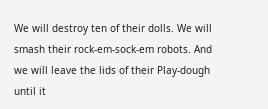We will destroy ten of their dolls. We will smash their rock-em-sock-em robots. And we will leave the lids of their Play-dough until it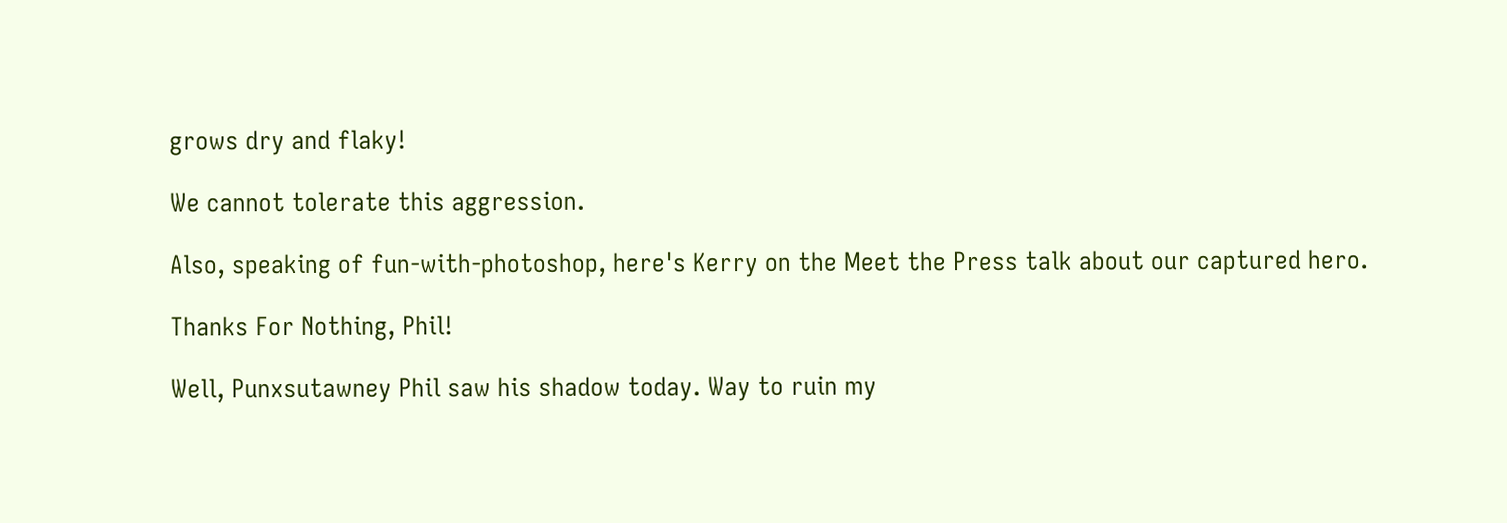grows dry and flaky!

We cannot tolerate this aggression.

Also, speaking of fun-with-photoshop, here's Kerry on the Meet the Press talk about our captured hero.

Thanks For Nothing, Phil!

Well, Punxsutawney Phil saw his shadow today. Way to ruin my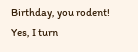Birthday, you rodent! Yes, I turn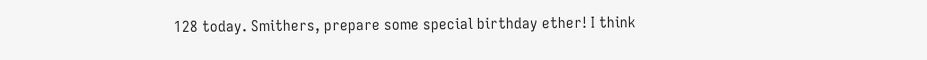128 today. Smithers, prepare some special birthday ether! I think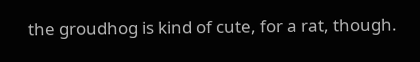the groudhog is kind of cute, for a rat, though.